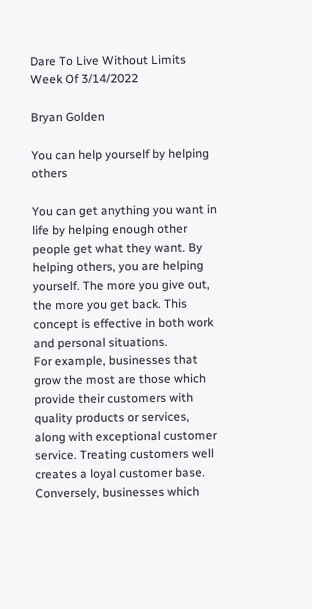Dare To Live Without Limits Week Of 3/14/2022

Bryan Golden

You can help yourself by helping others

You can get anything you want in life by helping enough other people get what they want. By helping others, you are helping yourself. The more you give out, the more you get back. This concept is effective in both work and personal situations.
For example, businesses that grow the most are those which provide their customers with quality products or services, along with exceptional customer service. Treating customers well creates a loyal customer base. Conversely, businesses which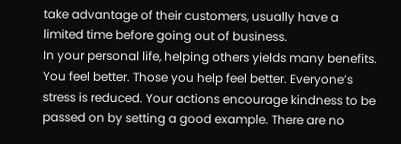take advantage of their customers, usually have a limited time before going out of business.
In your personal life, helping others yields many benefits. You feel better. Those you help feel better. Everyone’s stress is reduced. Your actions encourage kindness to be passed on by setting a good example. There are no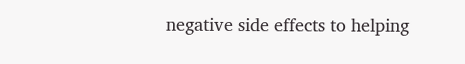negative side effects to helping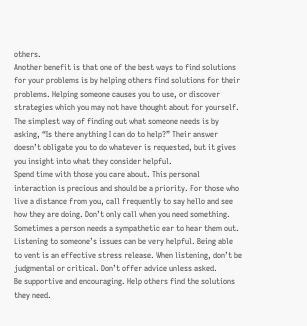others.
Another benefit is that one of the best ways to find solutions for your problems is by helping others find solutions for their problems. Helping someone causes you to use, or discover strategies which you may not have thought about for yourself.
The simplest way of finding out what someone needs is by asking, “Is there anything I can do to help?” Their answer doesn’t obligate you to do whatever is requested, but it gives you insight into what they consider helpful.
Spend time with those you care about. This personal interaction is precious and should be a priority. For those who live a distance from you, call frequently to say hello and see how they are doing. Don’t only call when you need something.
Sometimes a person needs a sympathetic ear to hear them out. Listening to someone’s issues can be very helpful. Being able to vent is an effective stress release. When listening, don’t be judgmental or critical. Don’t offer advice unless asked.
Be supportive and encouraging. Help others find the solutions they need.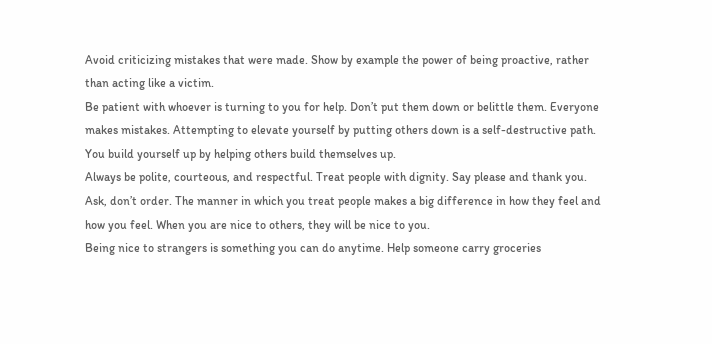Avoid criticizing mistakes that were made. Show by example the power of being proactive, rather than acting like a victim.
Be patient with whoever is turning to you for help. Don’t put them down or belittle them. Everyone makes mistakes. Attempting to elevate yourself by putting others down is a self-destructive path. You build yourself up by helping others build themselves up.
Always be polite, courteous, and respectful. Treat people with dignity. Say please and thank you. Ask, don’t order. The manner in which you treat people makes a big difference in how they feel and how you feel. When you are nice to others, they will be nice to you.
Being nice to strangers is something you can do anytime. Help someone carry groceries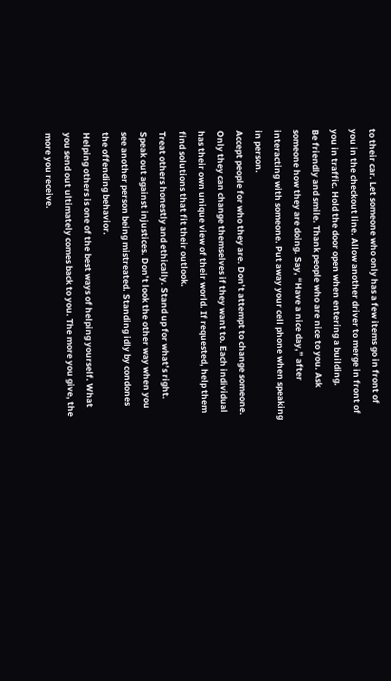to their car. Let someone who only has a few items go in front of you in the checkout line. Allow another driver to merge in front of you in traffic. Hold the door open when entering a building.
Be friendly and smile. Thank people who are nice to you. Ask someone how they are doing. Say, “Have a nice day,” after interacting with someone. Put away your cell phone when speaking in person.
Accept people for who they are. Don’t attempt to change someone. Only they can change themselves if they want to. Each individual has their own unique view of their world. If requested, help them find solutions that fit their outlook.
Treat others honestly and ethically. Stand up for what’s right. Speak out against injustices. Don’t look the other way when you see another person being mistreated. Standing idly by condones the offending behavior.
Helping others is one of the best ways of helping yourself. What you send out ultimately comes back to you. The more you give, the more you receive.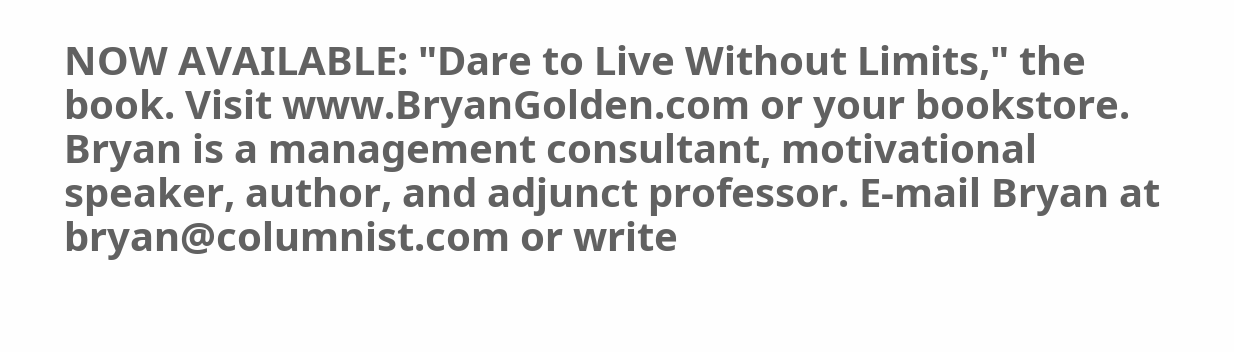NOW AVAILABLE: "Dare to Live Without Limits," the book. Visit www.BryanGolden.com or your bookstore. Bryan is a management consultant, motivational speaker, author, and adjunct professor. E-mail Bryan at bryan@columnist.com or write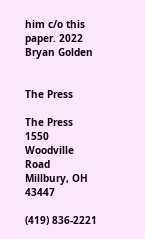him c/o this paper. 2022 Bryan Golden


The Press

The Press
1550 Woodville Road
Millbury, OH 43447

(419) 836-2221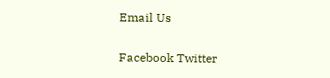Email Us

Facebook Twitter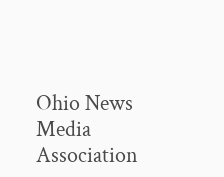Ohio News Media Association